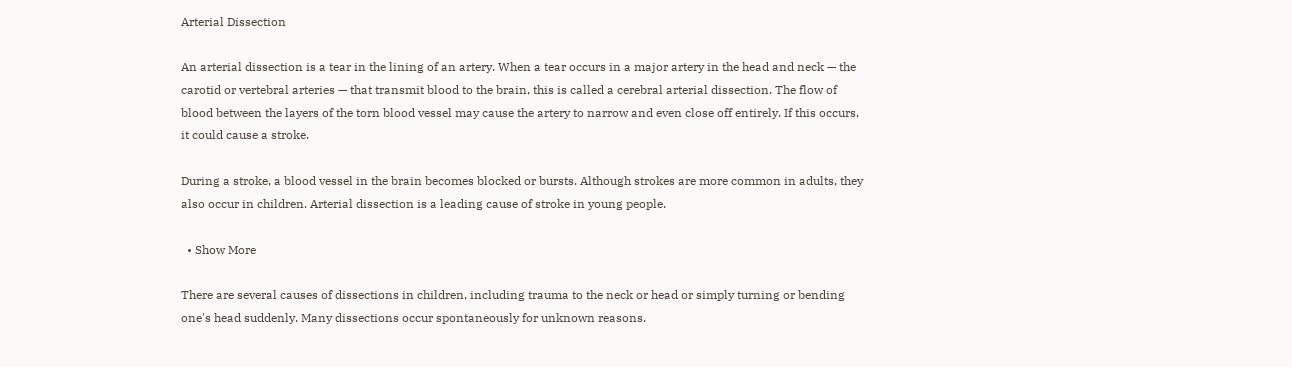Arterial Dissection

An arterial dissection is a tear in the lining of an artery. When a tear occurs in a major artery in the head and neck — the carotid or vertebral arteries — that transmit blood to the brain, this is called a cerebral arterial dissection. The flow of blood between the layers of the torn blood vessel may cause the artery to narrow and even close off entirely. If this occurs, it could cause a stroke.

During a stroke, a blood vessel in the brain becomes blocked or bursts. Although strokes are more common in adults, they also occur in children. Arterial dissection is a leading cause of stroke in young people.

  • Show More

There are several causes of dissections in children, including trauma to the neck or head or simply turning or bending one's head suddenly. Many dissections occur spontaneously for unknown reasons.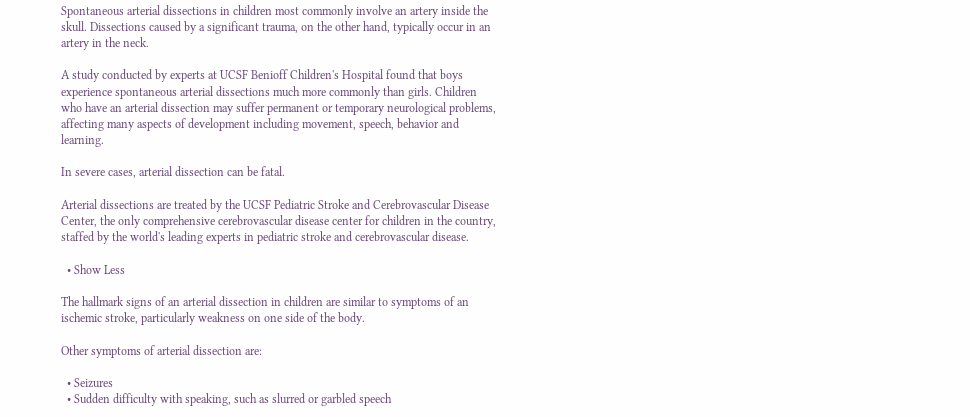Spontaneous arterial dissections in children most commonly involve an artery inside the skull. Dissections caused by a significant trauma, on the other hand, typically occur in an artery in the neck.

A study conducted by experts at UCSF Benioff Children's Hospital found that boys experience spontaneous arterial dissections much more commonly than girls. Children who have an arterial dissection may suffer permanent or temporary neurological problems, affecting many aspects of development including movement, speech, behavior and learning.

In severe cases, arterial dissection can be fatal.

Arterial dissections are treated by the UCSF Pediatric Stroke and Cerebrovascular Disease Center, the only comprehensive cerebrovascular disease center for children in the country, staffed by the world's leading experts in pediatric stroke and cerebrovascular disease.

  • Show Less

The hallmark signs of an arterial dissection in children are similar to symptoms of an ischemic stroke, particularly weakness on one side of the body.

Other symptoms of arterial dissection are:

  • Seizures
  • Sudden difficulty with speaking, such as slurred or garbled speech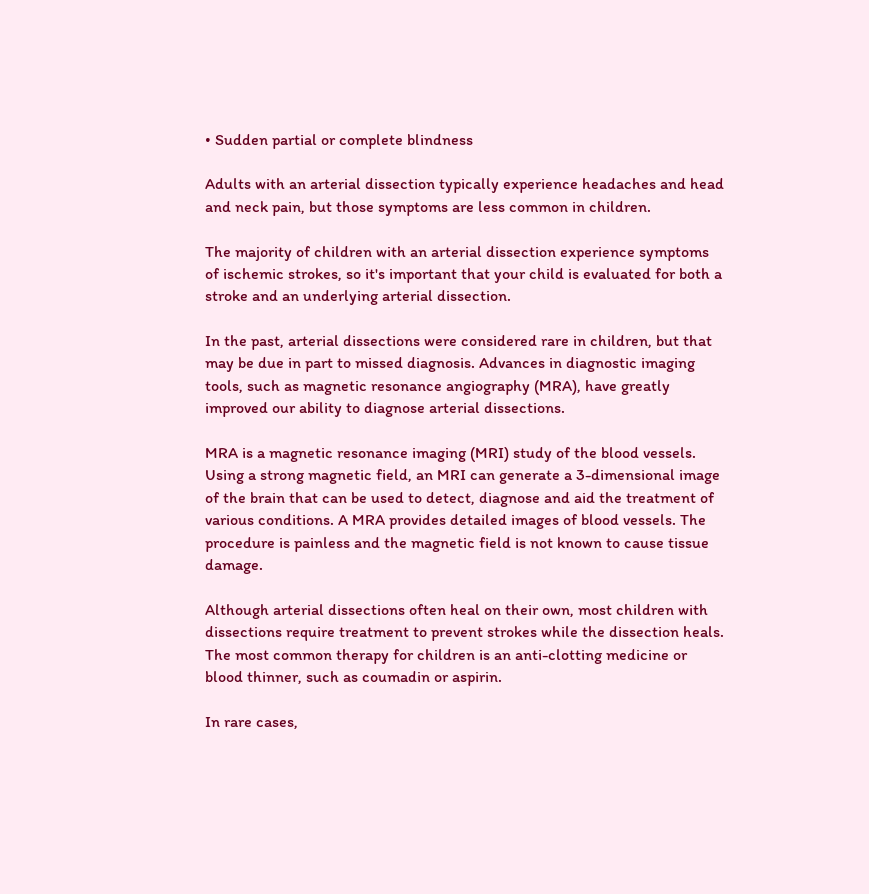• Sudden partial or complete blindness

Adults with an arterial dissection typically experience headaches and head and neck pain, but those symptoms are less common in children.

The majority of children with an arterial dissection experience symptoms of ischemic strokes, so it's important that your child is evaluated for both a stroke and an underlying arterial dissection.

In the past, arterial dissections were considered rare in children, but that may be due in part to missed diagnosis. Advances in diagnostic imaging tools, such as magnetic resonance angiography (MRA), have greatly improved our ability to diagnose arterial dissections.

MRA is a magnetic resonance imaging (MRI) study of the blood vessels. Using a strong magnetic field, an MRI can generate a 3-dimensional image of the brain that can be used to detect, diagnose and aid the treatment of various conditions. A MRA provides detailed images of blood vessels. The procedure is painless and the magnetic field is not known to cause tissue damage.

Although arterial dissections often heal on their own, most children with dissections require treatment to prevent strokes while the dissection heals. The most common therapy for children is an anti-clotting medicine or blood thinner, such as coumadin or aspirin.

In rare cases,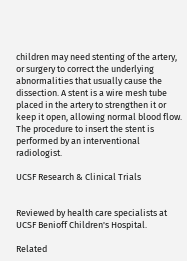children may need stenting of the artery, or surgery to correct the underlying abnormalities that usually cause the dissection. A stent is a wire mesh tube placed in the artery to strengthen it or keep it open, allowing normal blood flow. The procedure to insert the stent is performed by an interventional radiologist.

UCSF Research & Clinical Trials


Reviewed by health care specialists at UCSF Benioff Children's Hospital.

Related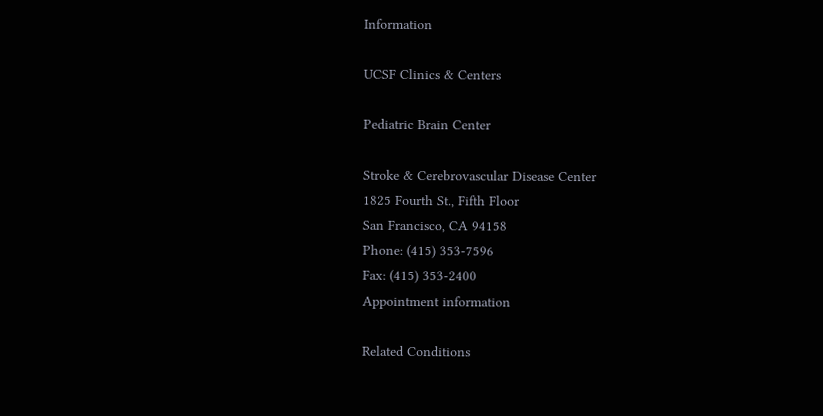Information

UCSF Clinics & Centers

Pediatric Brain Center

Stroke & Cerebrovascular Disease Center
1825 Fourth St., Fifth Floor
San Francisco, CA 94158
Phone: (415) 353-7596
Fax: (415) 353-2400
Appointment information

Related Conditions